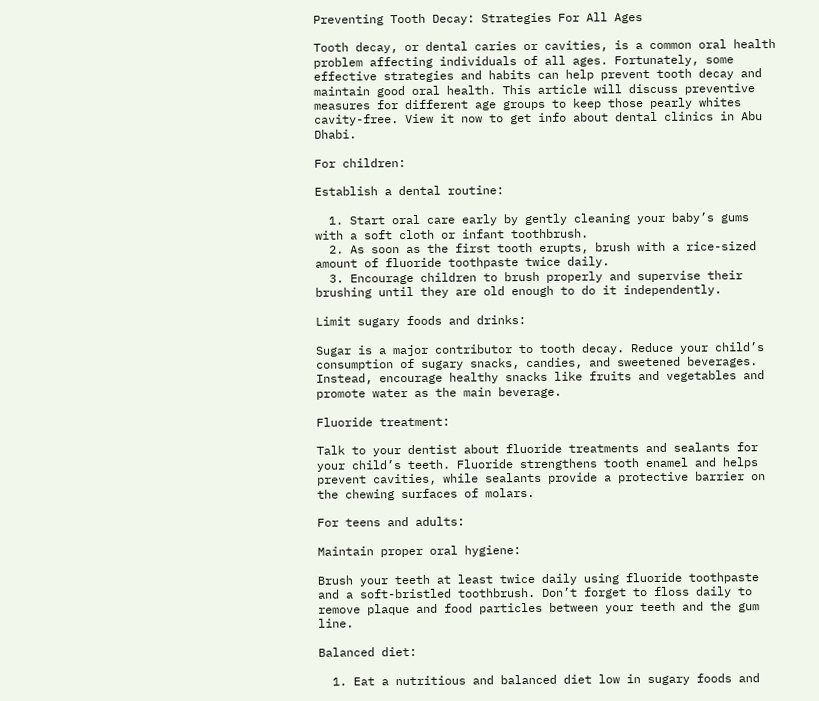Preventing Tooth Decay: Strategies For All Ages

Tooth decay, or dental caries or cavities, is a common oral health problem affecting individuals of all ages. Fortunately, some effective strategies and habits can help prevent tooth decay and maintain good oral health. This article will discuss preventive measures for different age groups to keep those pearly whites cavity-free. View it now to get info about dental clinics in Abu Dhabi.

For children:

Establish a dental routine:

  1. Start oral care early by gently cleaning your baby’s gums with a soft cloth or infant toothbrush.
  2. As soon as the first tooth erupts, brush with a rice-sized amount of fluoride toothpaste twice daily.
  3. Encourage children to brush properly and supervise their brushing until they are old enough to do it independently.

Limit sugary foods and drinks:

Sugar is a major contributor to tooth decay. Reduce your child’s consumption of sugary snacks, candies, and sweetened beverages. Instead, encourage healthy snacks like fruits and vegetables and promote water as the main beverage.

Fluoride treatment:

Talk to your dentist about fluoride treatments and sealants for your child’s teeth. Fluoride strengthens tooth enamel and helps prevent cavities, while sealants provide a protective barrier on the chewing surfaces of molars.

For teens and adults:

Maintain proper oral hygiene:

Brush your teeth at least twice daily using fluoride toothpaste and a soft-bristled toothbrush. Don’t forget to floss daily to remove plaque and food particles between your teeth and the gum line.

Balanced diet:

  1. Eat a nutritious and balanced diet low in sugary foods and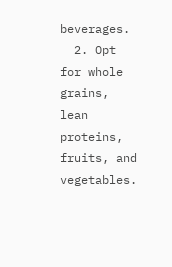beverages.
  2. Opt for whole grains, lean proteins, fruits, and vegetables.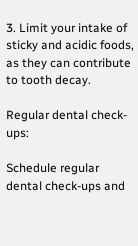3. Limit your intake of sticky and acidic foods, as they can contribute to tooth decay.

Regular dental check-ups:

Schedule regular dental check-ups and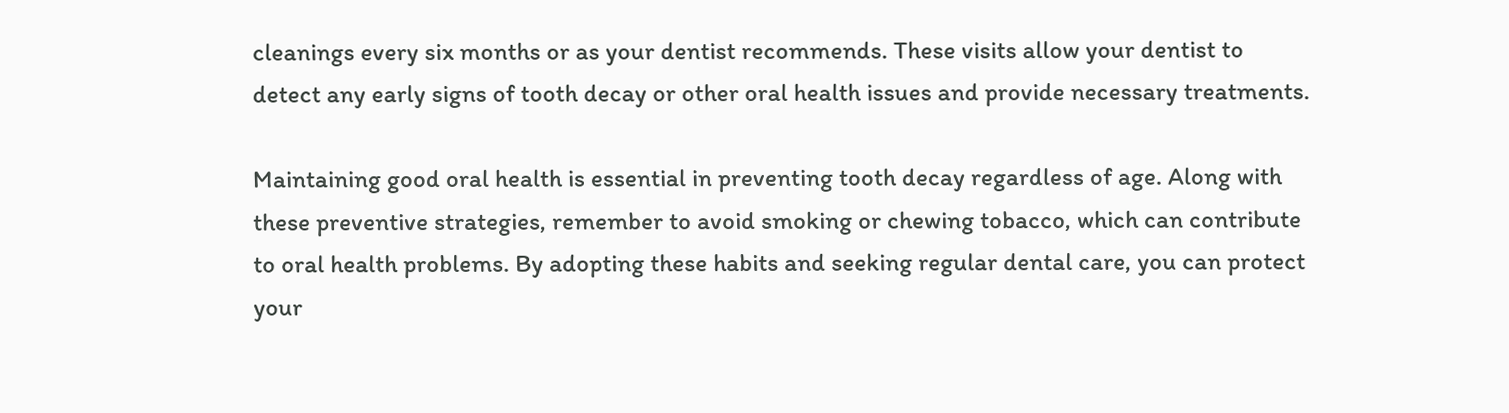cleanings every six months or as your dentist recommends. These visits allow your dentist to detect any early signs of tooth decay or other oral health issues and provide necessary treatments.

Maintaining good oral health is essential in preventing tooth decay regardless of age. Along with these preventive strategies, remember to avoid smoking or chewing tobacco, which can contribute to oral health problems. By adopting these habits and seeking regular dental care, you can protect your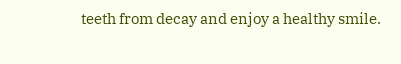teeth from decay and enjoy a healthy smile.